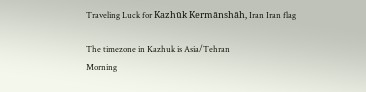Traveling Luck for Kazhūk Kermānshāh, Iran Iran flag

The timezone in Kazhuk is Asia/Tehran
Morning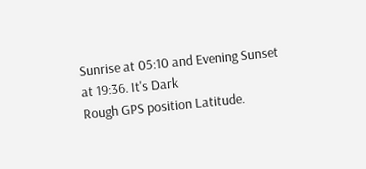Sunrise at 05:10 and Evening Sunset at 19:36. It's Dark
Rough GPS position Latitude.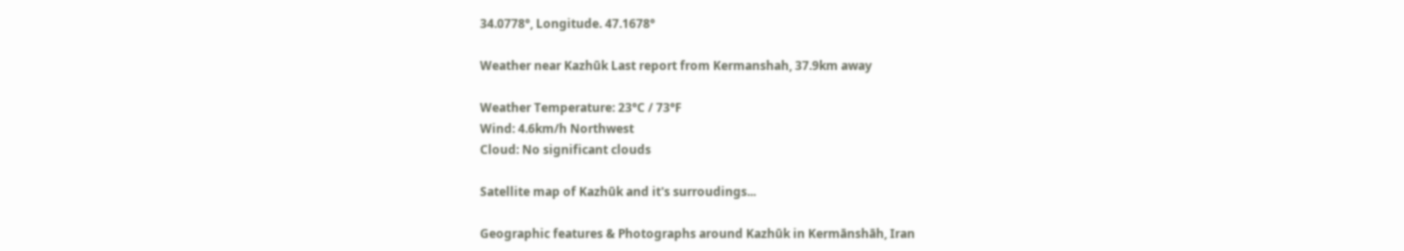34.0778°, Longitude. 47.1678°

Weather near Kazhūk Last report from Kermanshah, 37.9km away

Weather Temperature: 23°C / 73°F
Wind: 4.6km/h Northwest
Cloud: No significant clouds

Satellite map of Kazhūk and it's surroudings...

Geographic features & Photographs around Kazhūk in Kermānshāh, Iran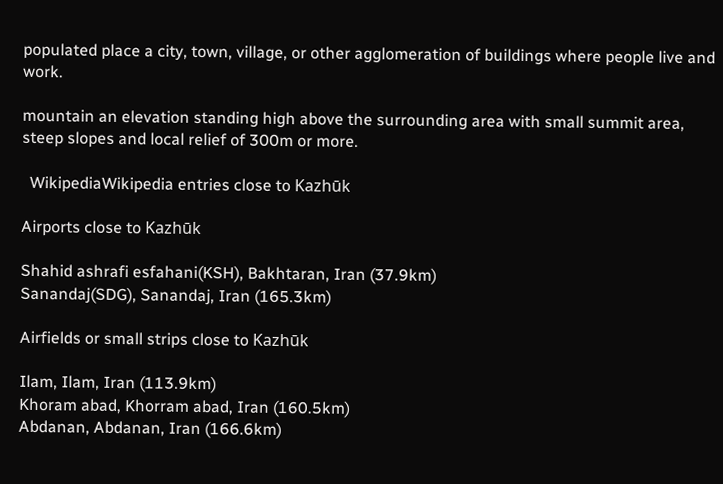populated place a city, town, village, or other agglomeration of buildings where people live and work.

mountain an elevation standing high above the surrounding area with small summit area, steep slopes and local relief of 300m or more.

  WikipediaWikipedia entries close to Kazhūk

Airports close to Kazhūk

Shahid ashrafi esfahani(KSH), Bakhtaran, Iran (37.9km)
Sanandaj(SDG), Sanandaj, Iran (165.3km)

Airfields or small strips close to Kazhūk

Ilam, Ilam, Iran (113.9km)
Khoram abad, Khorram abad, Iran (160.5km)
Abdanan, Abdanan, Iran (166.6km)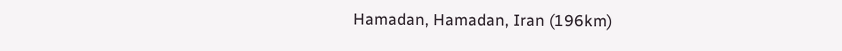Hamadan, Hamadan, Iran (196km)